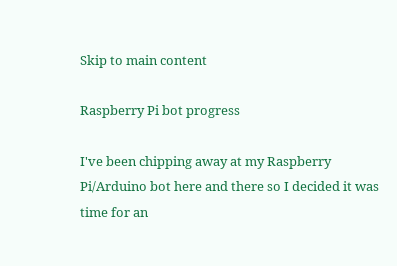Skip to main content

Raspberry Pi bot progress

I've been chipping away at my Raspberry Pi/Arduino bot here and there so I decided it was time for an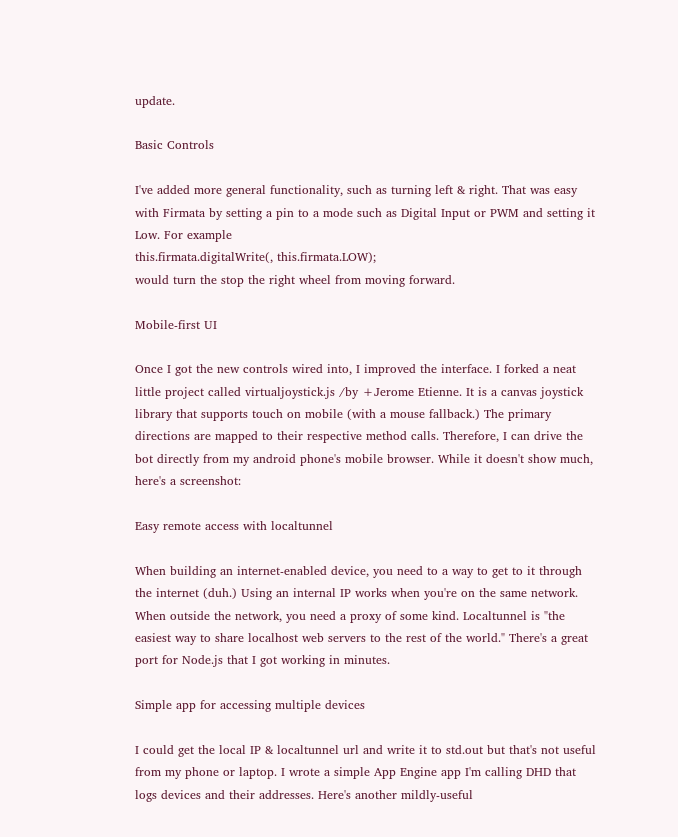update.

Basic Controls

I've added more general functionality, such as turning left & right. That was easy with Firmata by setting a pin to a mode such as Digital Input or PWM and setting it Low. For example
this.firmata.digitalWrite(, this.firmata.LOW);
would turn the stop the right wheel from moving forward.

Mobile-first UI

Once I got the new controls wired into, I improved the interface. I forked a neat little project called virtualjoystick.js /by +Jerome Etienne. It is a canvas joystick library that supports touch on mobile (with a mouse fallback.) The primary directions are mapped to their respective method calls. Therefore, I can drive the bot directly from my android phone's mobile browser. While it doesn't show much, here's a screenshot:

Easy remote access with localtunnel

When building an internet-enabled device, you need to a way to get to it through the internet (duh.) Using an internal IP works when you're on the same network. When outside the network, you need a proxy of some kind. Localtunnel is "the easiest way to share localhost web servers to the rest of the world." There's a great port for Node.js that I got working in minutes.

Simple app for accessing multiple devices

I could get the local IP & localtunnel url and write it to std.out but that's not useful from my phone or laptop. I wrote a simple App Engine app I'm calling DHD that logs devices and their addresses. Here's another mildly-useful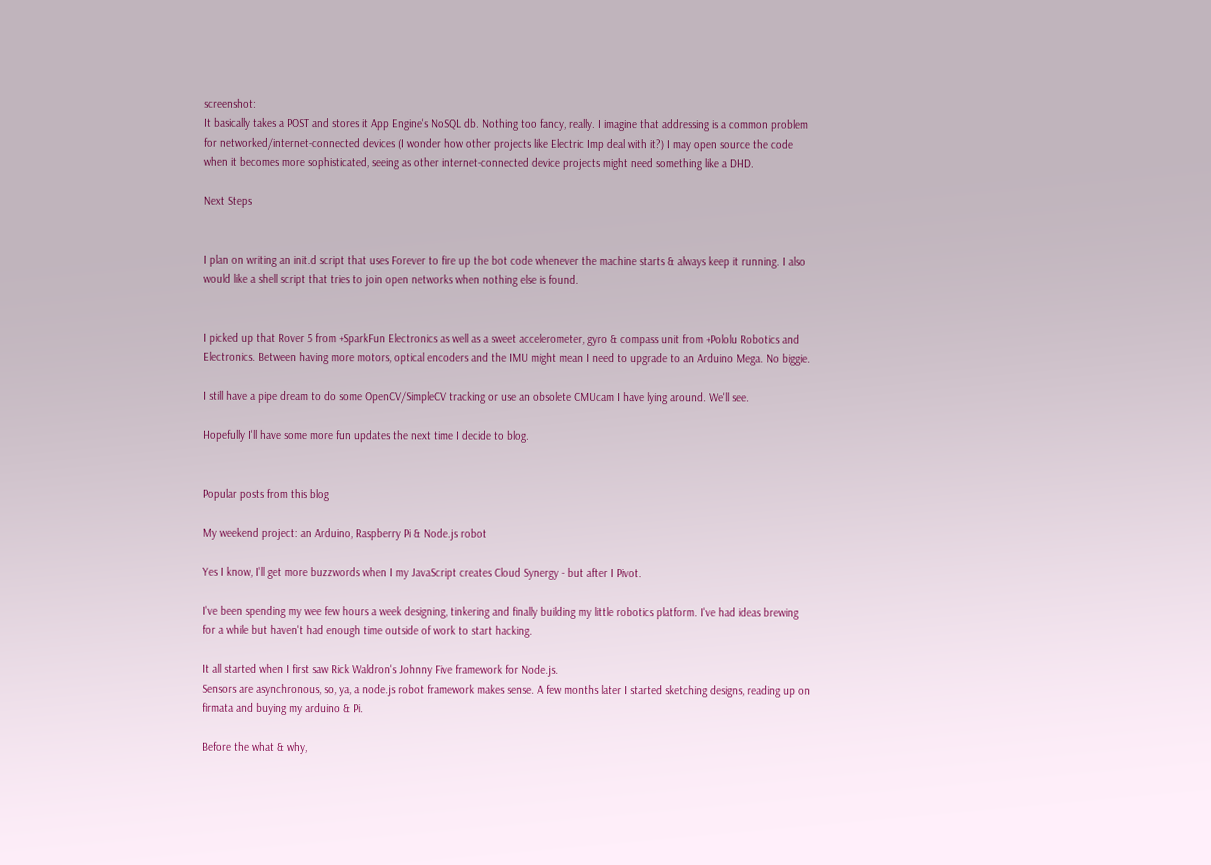screenshot:
It basically takes a POST and stores it App Engine's NoSQL db. Nothing too fancy, really. I imagine that addressing is a common problem for networked/internet-connected devices (I wonder how other projects like Electric Imp deal with it?) I may open source the code when it becomes more sophisticated, seeing as other internet-connected device projects might need something like a DHD.

Next Steps


I plan on writing an init.d script that uses Forever to fire up the bot code whenever the machine starts & always keep it running. I also would like a shell script that tries to join open networks when nothing else is found.


I picked up that Rover 5 from +SparkFun Electronics as well as a sweet accelerometer, gyro & compass unit from +Pololu Robotics and Electronics. Between having more motors, optical encoders and the IMU might mean I need to upgrade to an Arduino Mega. No biggie.

I still have a pipe dream to do some OpenCV/SimpleCV tracking or use an obsolete CMUcam I have lying around. We'll see.

Hopefully I'll have some more fun updates the next time I decide to blog.


Popular posts from this blog

My weekend project: an Arduino, Raspberry Pi & Node.js robot

Yes I know, I'll get more buzzwords when I my JavaScript creates Cloud Synergy - but after I Pivot.

I've been spending my wee few hours a week designing, tinkering and finally building my little robotics platform. I've had ideas brewing for a while but haven't had enough time outside of work to start hacking.

It all started when I first saw Rick Waldron's Johnny Five framework for Node.js.
Sensors are asynchronous, so, ya, a node.js robot framework makes sense. A few months later I started sketching designs, reading up on firmata and buying my arduino & Pi.

Before the what & why,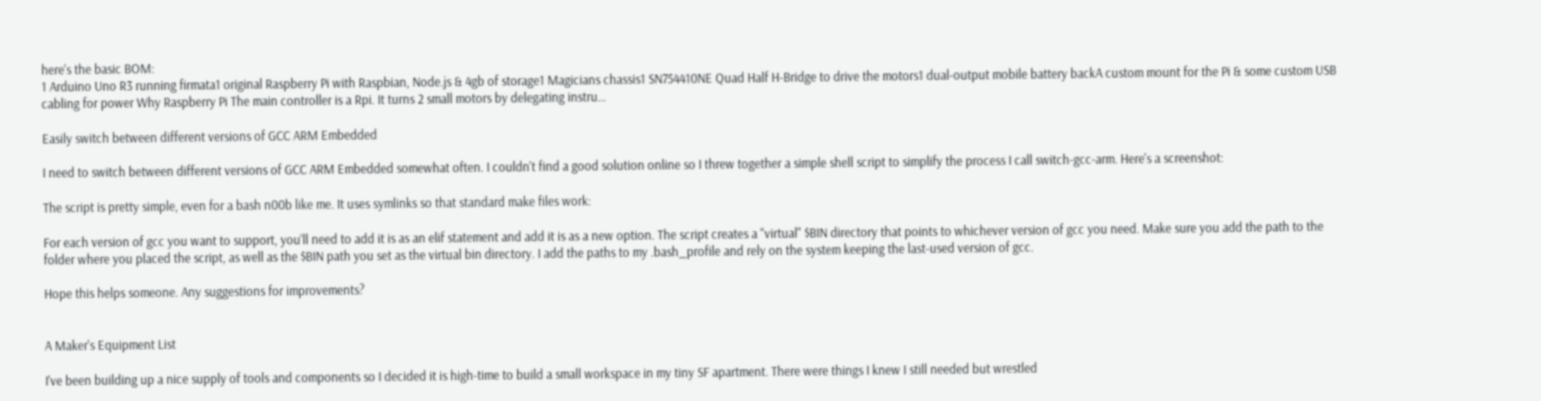here's the basic BOM:
1 Arduino Uno R3 running firmata1 original Raspberry Pi with Raspbian, Node.js & 4gb of storage1 Magicians chassis1 SN754410NE Quad Half H-Bridge to drive the motors1 dual-output mobile battery backA custom mount for the Pi & some custom USB cabling for power Why Raspberry Pi The main controller is a Rpi. It turns 2 small motors by delegating instru…

Easily switch between different versions of GCC ARM Embedded

I need to switch between different versions of GCC ARM Embedded somewhat often. I couldn't find a good solution online so I threw together a simple shell script to simplify the process I call switch-gcc-arm. Here's a screenshot:

The script is pretty simple, even for a bash n00b like me. It uses symlinks so that standard make files work:

For each version of gcc you want to support, you'll need to add it is as an elif statement and add it is as a new option. The script creates a "virtual" $BIN directory that points to whichever version of gcc you need. Make sure you add the path to the folder where you placed the script, as well as the $BIN path you set as the virtual bin directory. I add the paths to my .bash_profile and rely on the system keeping the last-used version of gcc.

Hope this helps someone. Any suggestions for improvements?


A Maker's Equipment List

I've been building up a nice supply of tools and components so I decided it is high-time to build a small workspace in my tiny SF apartment. There were things I knew I still needed but wrestled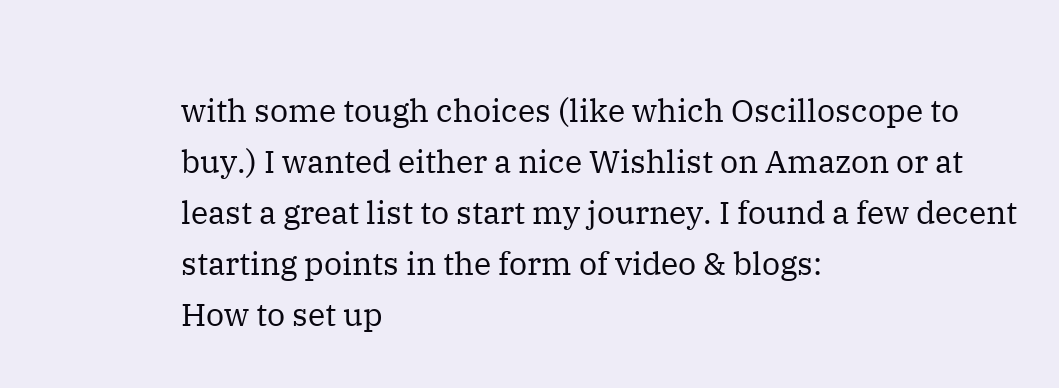with some tough choices (like which Oscilloscope to buy.) I wanted either a nice Wishlist on Amazon or at least a great list to start my journey. I found a few decent starting points in the form of video & blogs:
How to set up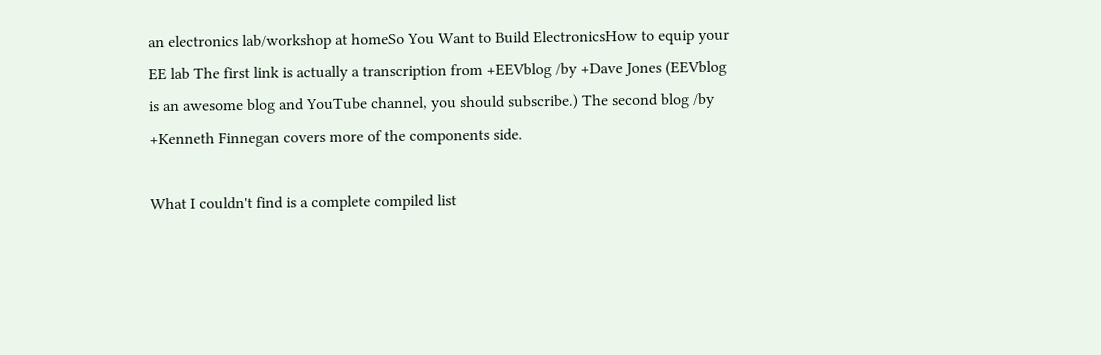an electronics lab/workshop at homeSo You Want to Build ElectronicsHow to equip your EE lab The first link is actually a transcription from +EEVblog /by +Dave Jones (EEVblog is an awesome blog and YouTube channel, you should subscribe.) The second blog /by +Kenneth Finnegan covers more of the components side.

What I couldn't find is a complete compiled list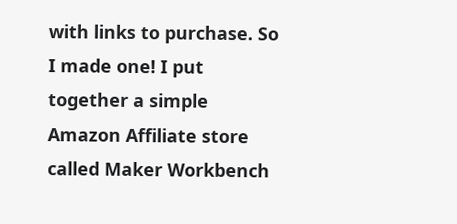with links to purchase. So I made one! I put together a simple Amazon Affiliate store called Maker Workbench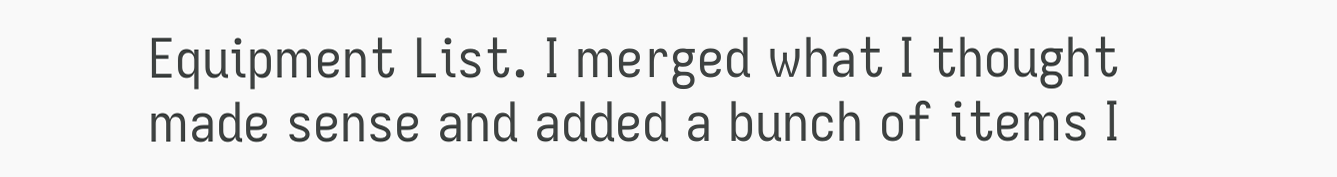Equipment List. I merged what I thought made sense and added a bunch of items I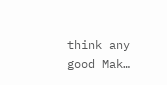think any good Mak…